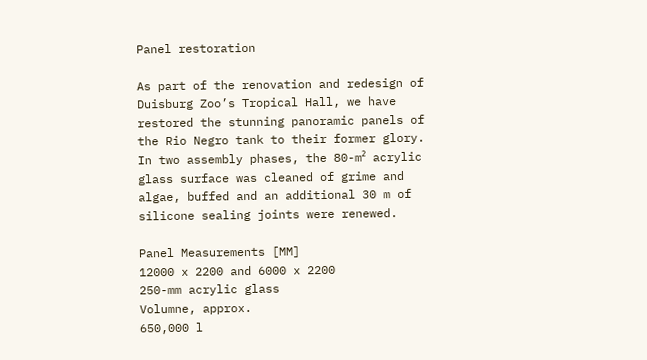Panel restoration

As part of the renovation and redesign of Duisburg Zoo’s Tropical Hall, we have restored the stunning panoramic panels of the Rio Negro tank to their former glory. In two assembly phases, the 80-m² acrylic glass surface was cleaned of grime and algae, buffed and an additional 30 m of silicone sealing joints were renewed.

Panel Measurements [MM]
12000 x 2200 and 6000 x 2200
250-mm acrylic glass
Volumne, approx.
650,000 l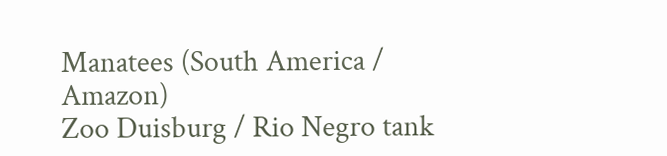Manatees (South America / Amazon)
Zoo Duisburg / Rio Negro tank